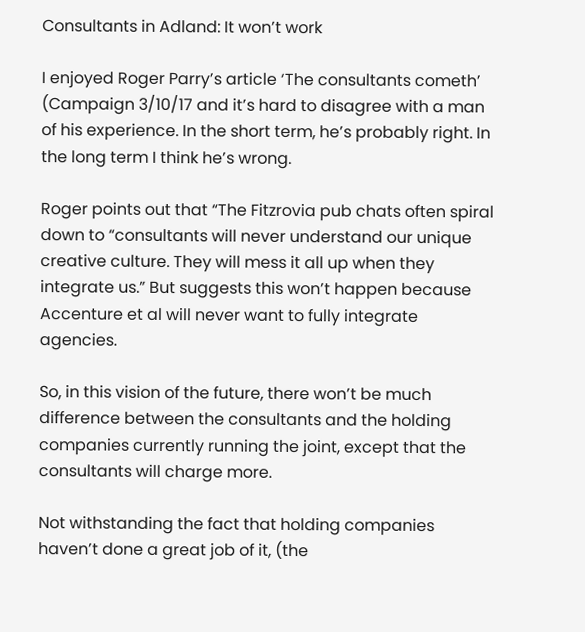Consultants in Adland: It won’t work

I enjoyed Roger Parry’s article ‘The consultants cometh’ (Campaign 3/10/17 and it’s hard to disagree with a man of his experience. In the short term, he’s probably right. In the long term I think he’s wrong.

Roger points out that “The Fitzrovia pub chats often spiral down to “consultants will never understand our unique creative culture. They will mess it all up when they integrate us.” But suggests this won’t happen because Accenture et al will never want to fully integrate agencies.

So, in this vision of the future, there won’t be much difference between the consultants and the holding companies currently running the joint, except that the consultants will charge more.

Not withstanding the fact that holding companies haven’t done a great job of it, (the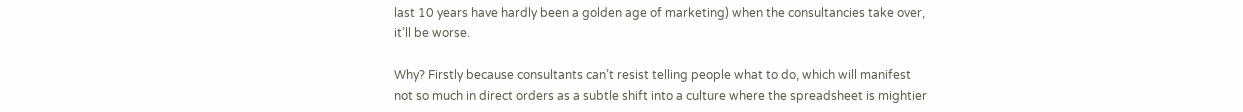last 10 years have hardly been a golden age of marketing) when the consultancies take over, it’ll be worse.

Why? Firstly because consultants can’t resist telling people what to do, which will manifest not so much in direct orders as a subtle shift into a culture where the spreadsheet is mightier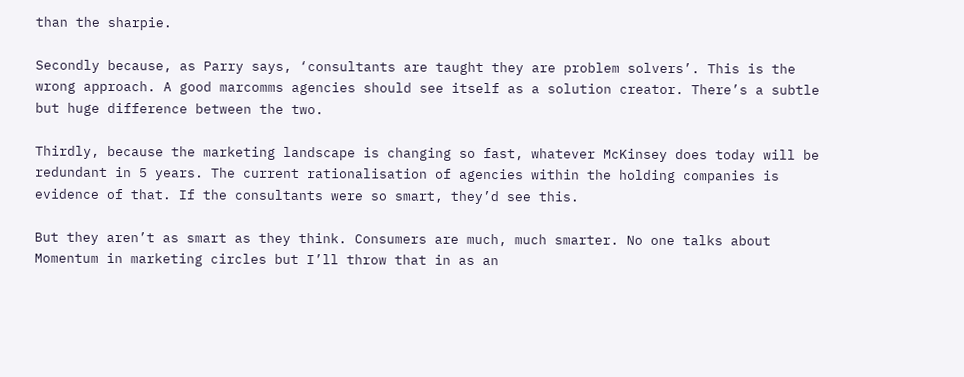than the sharpie.

Secondly because, as Parry says, ‘consultants are taught they are problem solvers’. This is the wrong approach. A good marcomms agencies should see itself as a solution creator. There’s a subtle but huge difference between the two.

Thirdly, because the marketing landscape is changing so fast, whatever McKinsey does today will be redundant in 5 years. The current rationalisation of agencies within the holding companies is evidence of that. If the consultants were so smart, they’d see this.

But they aren’t as smart as they think. Consumers are much, much smarter. No one talks about Momentum in marketing circles but I’ll throw that in as an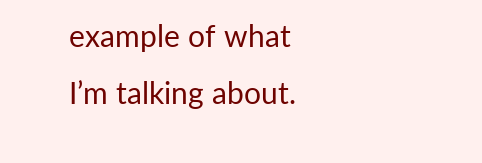example of what I’m talking about.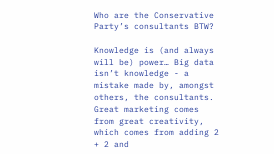Who are the Conservative Party’s consultants BTW?

Knowledge is (and always will be) power… Big data isn’t knowledge - a mistake made by, amongst others, the consultants. Great marketing comes from great creativity, which comes from adding 2 + 2 and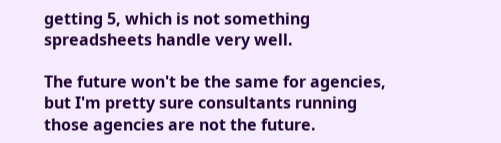getting 5, which is not something spreadsheets handle very well.

The future won't be the same for agencies, but I'm pretty sure consultants running those agencies are not the future.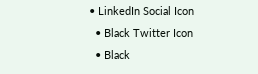• LinkedIn Social Icon
  • Black Twitter Icon
  • Black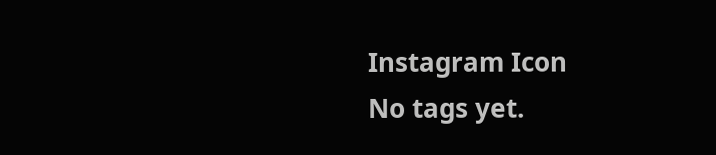Instagram Icon
No tags yet.